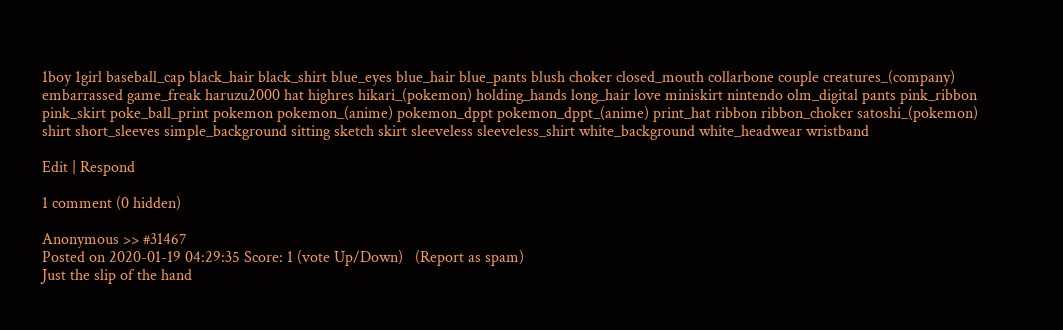1boy 1girl baseball_cap black_hair black_shirt blue_eyes blue_hair blue_pants blush choker closed_mouth collarbone couple creatures_(company) embarrassed game_freak haruzu2000 hat highres hikari_(pokemon) holding_hands long_hair love miniskirt nintendo olm_digital pants pink_ribbon pink_skirt poke_ball_print pokemon pokemon_(anime) pokemon_dppt pokemon_dppt_(anime) print_hat ribbon ribbon_choker satoshi_(pokemon) shirt short_sleeves simple_background sitting sketch skirt sleeveless sleeveless_shirt white_background white_headwear wristband

Edit | Respond

1 comment (0 hidden)

Anonymous >> #31467
Posted on 2020-01-19 04:29:35 Score: 1 (vote Up/Down)   (Report as spam)
Just the slip of the hand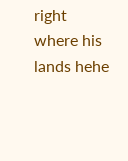right where his lands hehe